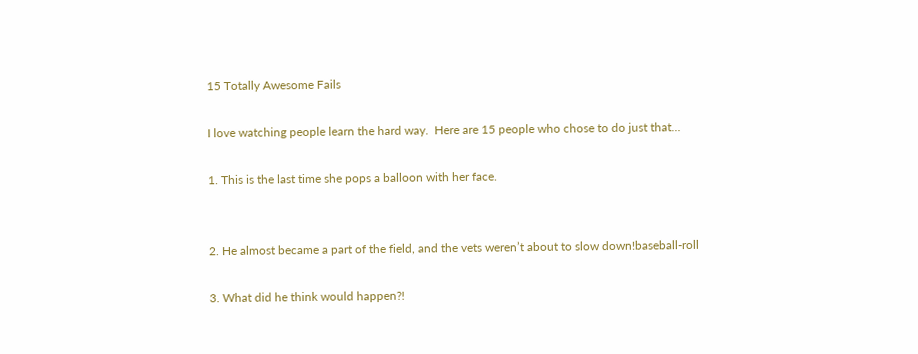15 Totally Awesome Fails

I love watching people learn the hard way.  Here are 15 people who chose to do just that…

1. This is the last time she pops a balloon with her face.


2. He almost became a part of the field, and the vets weren’t about to slow down!baseball-roll

3. What did he think would happen?!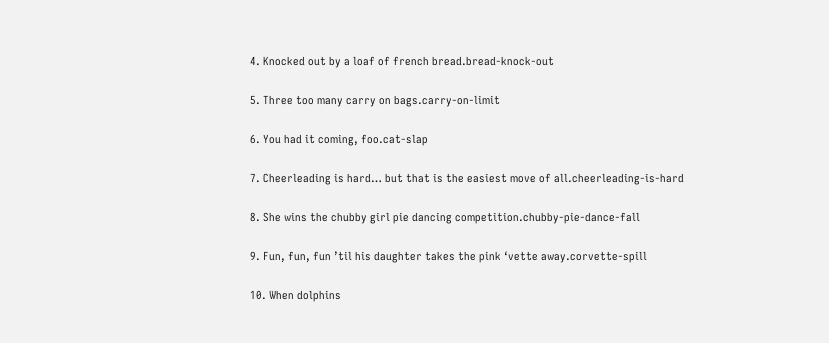4. Knocked out by a loaf of french bread.bread-knock-out

5. Three too many carry on bags.carry-on-limit

6. You had it coming, foo.cat-slap

7. Cheerleading is hard… but that is the easiest move of all.cheerleading-is-hard

8. She wins the chubby girl pie dancing competition.chubby-pie-dance-fall

9. Fun, fun, fun ’til his daughter takes the pink ‘vette away.corvette-spill

10. When dolphins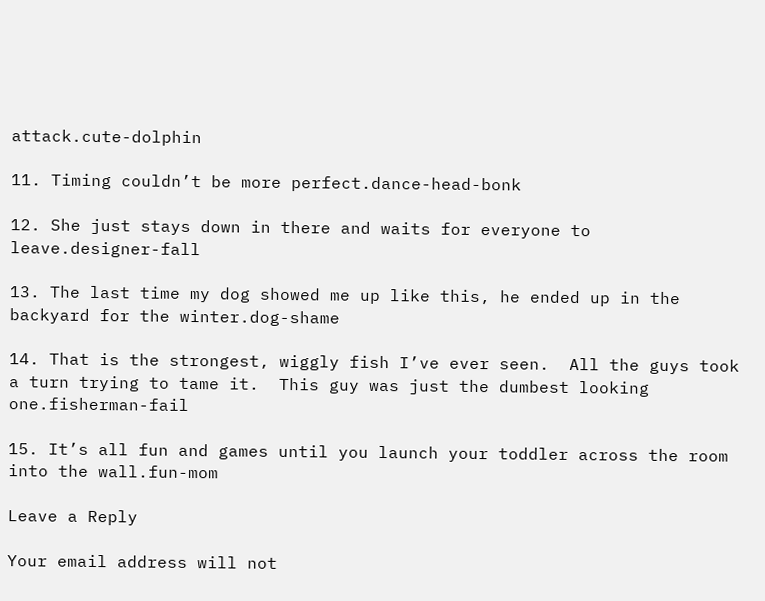attack.cute-dolphin

11. Timing couldn’t be more perfect.dance-head-bonk

12. She just stays down in there and waits for everyone to leave.designer-fall

13. The last time my dog showed me up like this, he ended up in the backyard for the winter.dog-shame

14. That is the strongest, wiggly fish I’ve ever seen.  All the guys took a turn trying to tame it.  This guy was just the dumbest looking one.fisherman-fail

15. It’s all fun and games until you launch your toddler across the room into the wall.fun-mom

Leave a Reply

Your email address will not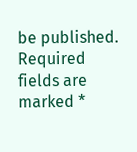be published. Required fields are marked *